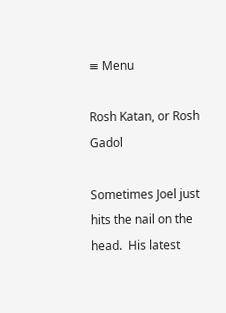≡ Menu

Rosh Katan, or Rosh Gadol

Sometimes Joel just hits the nail on the head.  His latest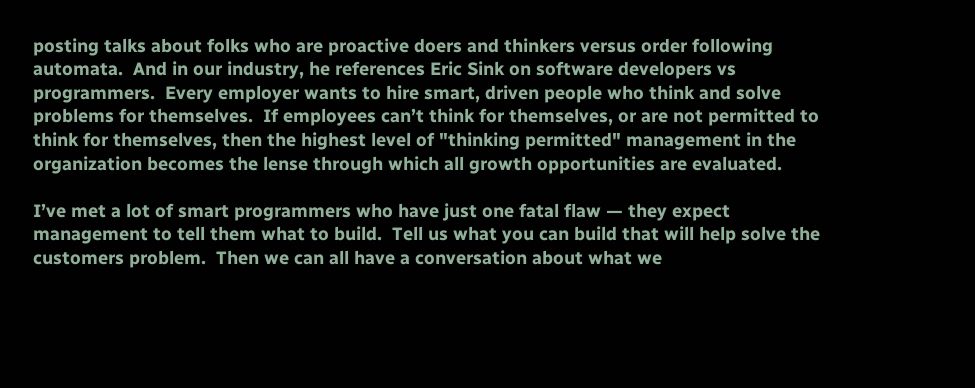posting talks about folks who are proactive doers and thinkers versus order following automata.  And in our industry, he references Eric Sink on software developers vs programmers.  Every employer wants to hire smart, driven people who think and solve problems for themselves.  If employees can’t think for themselves, or are not permitted to think for themselves, then the highest level of "thinking permitted" management in the organization becomes the lense through which all growth opportunities are evaluated.

I’ve met a lot of smart programmers who have just one fatal flaw — they expect management to tell them what to build.  Tell us what you can build that will help solve the customers problem.  Then we can all have a conversation about what we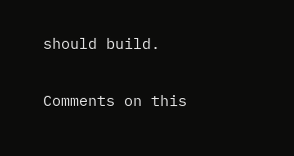should build.

Comments on this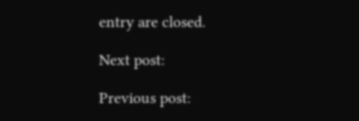entry are closed.

Next post:

Previous post: